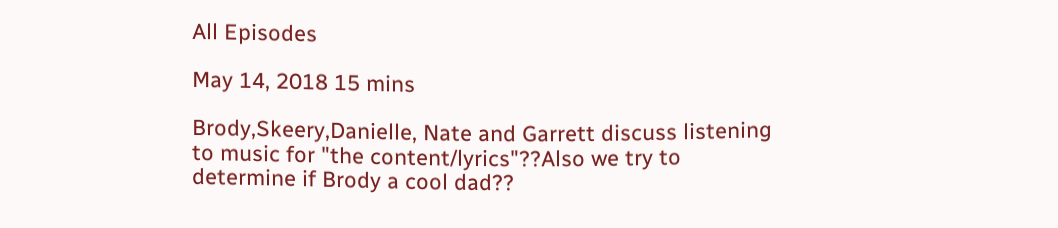All Episodes

May 14, 2018 15 mins

Brody,Skeery,Danielle, Nate and Garrett discuss listening to music for "the content/lyrics"??Also we try to determine if Brody a cool dad??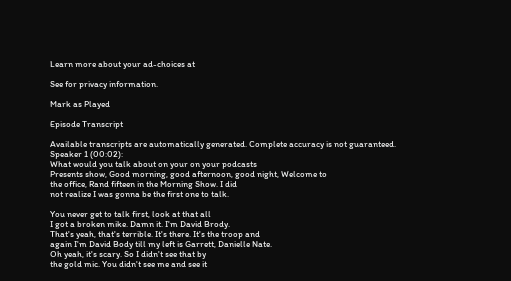Learn more about your ad-choices at

See for privacy information.

Mark as Played

Episode Transcript

Available transcripts are automatically generated. Complete accuracy is not guaranteed.
Speaker 1 (00:02):
What would you talk about on your on your podcasts
Presents show, Good morning, good afternoon, good night, Welcome to
the office, Rand fifteen in the Morning Show. I did
not realize I was gonna be the first one to talk.

You never get to talk first, look at that all
I got a broken mike. Damn it. I'm David Brody.
That's yeah, that's terrible. It's there. It's the troop and
again I'm David Body till my left is Garrett, Danielle Nate.
Oh yeah, it's scary. So I didn't see that by
the gold mic. You didn't see me and see it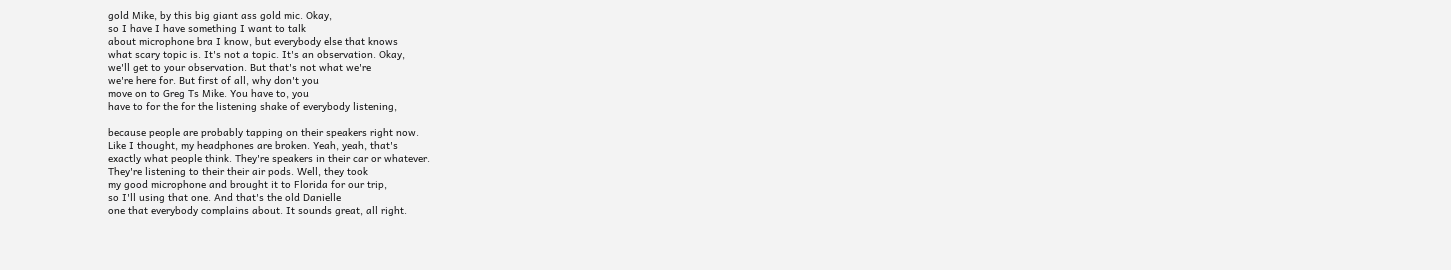gold Mike, by this big giant ass gold mic. Okay,
so I have I have something I want to talk
about microphone bra I know, but everybody else that knows
what scary topic is. It's not a topic. It's an observation. Okay,
we'll get to your observation. But that's not what we're
we're here for. But first of all, why don't you
move on to Greg Ts Mike. You have to, you
have to for the for the listening shake of everybody listening,

because people are probably tapping on their speakers right now.
Like I thought, my headphones are broken. Yeah, yeah, that's
exactly what people think. They're speakers in their car or whatever.
They're listening to their their air pods. Well, they took
my good microphone and brought it to Florida for our trip,
so I'll using that one. And that's the old Danielle
one that everybody complains about. It sounds great, all right.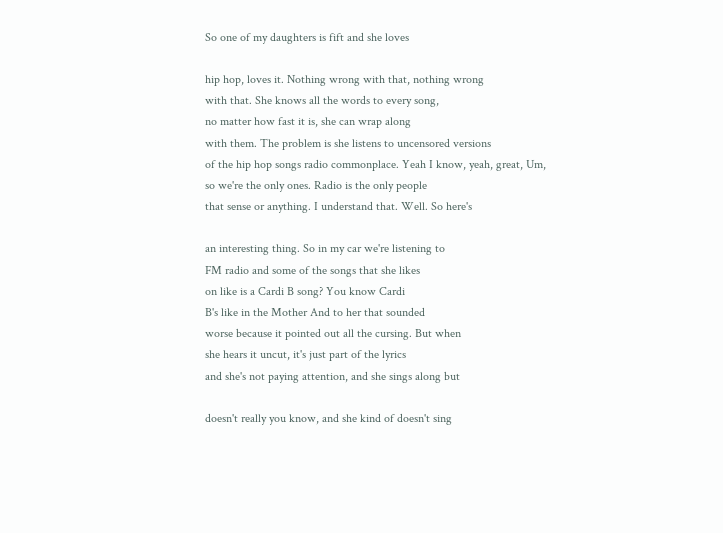So one of my daughters is fift and she loves

hip hop, loves it. Nothing wrong with that, nothing wrong
with that. She knows all the words to every song,
no matter how fast it is, she can wrap along
with them. The problem is she listens to uncensored versions
of the hip hop songs radio commonplace. Yeah I know, yeah, great, Um,
so we're the only ones. Radio is the only people
that sense or anything. I understand that. Well. So here's

an interesting thing. So in my car we're listening to
FM radio and some of the songs that she likes
on like is a Cardi B song? You know Cardi
B's like in the Mother And to her that sounded
worse because it pointed out all the cursing. But when
she hears it uncut, it's just part of the lyrics
and she's not paying attention, and she sings along but

doesn't really you know, and she kind of doesn't sing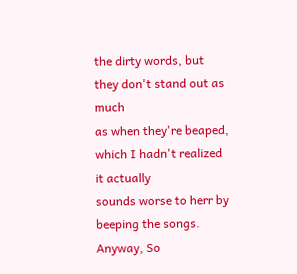the dirty words, but they don't stand out as much
as when they're beaped, which I hadn't realized it actually
sounds worse to herr by beeping the songs. Anyway, So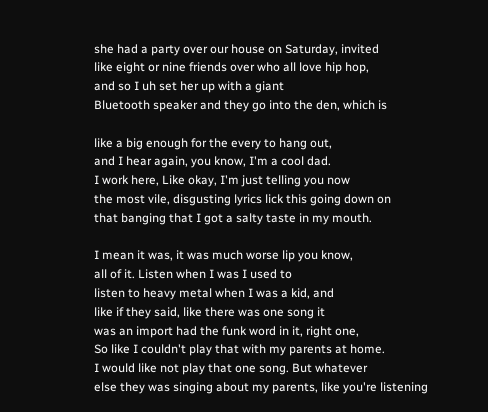she had a party over our house on Saturday, invited
like eight or nine friends over who all love hip hop,
and so I uh set her up with a giant
Bluetooth speaker and they go into the den, which is

like a big enough for the every to hang out,
and I hear again, you know, I'm a cool dad.
I work here, Like okay, I'm just telling you now
the most vile, disgusting lyrics lick this going down on
that banging that I got a salty taste in my mouth.

I mean it was, it was much worse lip you know,
all of it. Listen when I was I used to
listen to heavy metal when I was a kid, and
like if they said, like there was one song it
was an import had the funk word in it, right one,
So like I couldn't play that with my parents at home.
I would like not play that one song. But whatever
else they was singing about my parents, like you're listening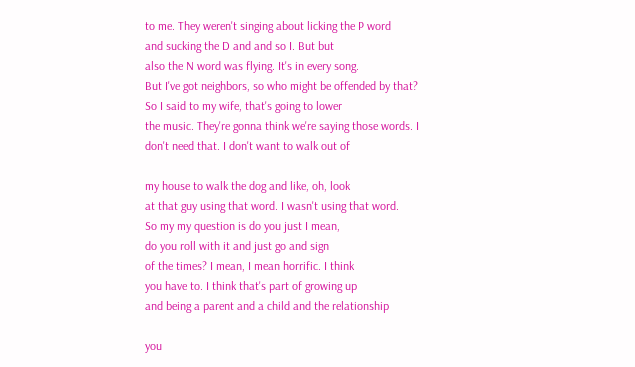to me. They weren't singing about licking the P word
and sucking the D and and so I. But but
also the N word was flying. It's in every song.
But I've got neighbors, so who might be offended by that?
So I said to my wife, that's going to lower
the music. They're gonna think we're saying those words. I
don't need that. I don't want to walk out of

my house to walk the dog and like, oh, look
at that guy using that word. I wasn't using that word.
So my my question is do you just I mean,
do you roll with it and just go and sign
of the times? I mean, I mean horrific. I think
you have to. I think that's part of growing up
and being a parent and a child and the relationship

you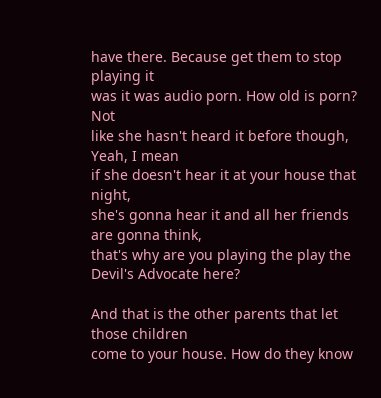have there. Because get them to stop playing it
was it was audio porn. How old is porn? Not
like she hasn't heard it before though, Yeah, I mean
if she doesn't hear it at your house that night,
she's gonna hear it and all her friends are gonna think,
that's why are you playing the play the Devil's Advocate here?

And that is the other parents that let those children
come to your house. How do they know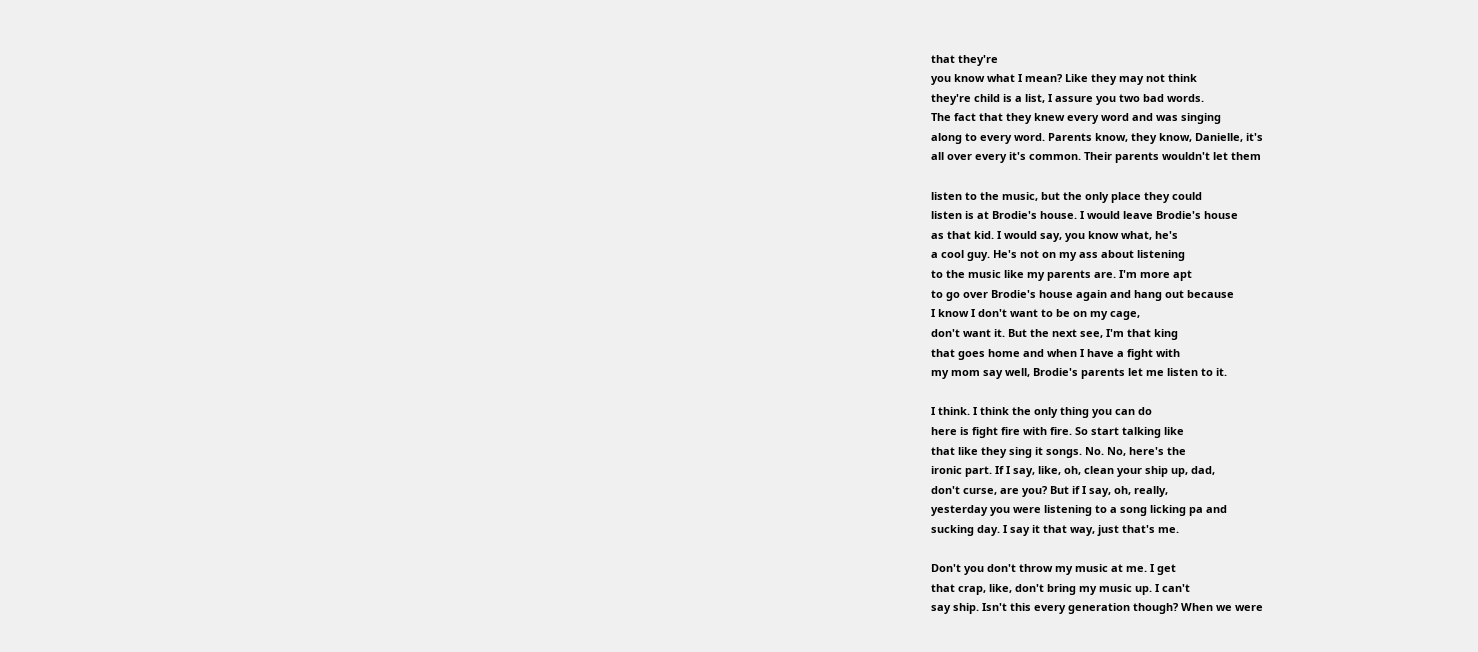that they're
you know what I mean? Like they may not think
they're child is a list, I assure you two bad words.
The fact that they knew every word and was singing
along to every word. Parents know, they know, Danielle, it's
all over every it's common. Their parents wouldn't let them

listen to the music, but the only place they could
listen is at Brodie's house. I would leave Brodie's house
as that kid. I would say, you know what, he's
a cool guy. He's not on my ass about listening
to the music like my parents are. I'm more apt
to go over Brodie's house again and hang out because
I know I don't want to be on my cage,
don't want it. But the next see, I'm that king
that goes home and when I have a fight with
my mom say well, Brodie's parents let me listen to it.

I think. I think the only thing you can do
here is fight fire with fire. So start talking like
that like they sing it songs. No. No, here's the
ironic part. If I say, like, oh, clean your ship up, dad,
don't curse, are you? But if I say, oh, really,
yesterday you were listening to a song licking pa and
sucking day. I say it that way, just that's me.

Don't you don't throw my music at me. I get
that crap, like, don't bring my music up. I can't
say ship. Isn't this every generation though? When we were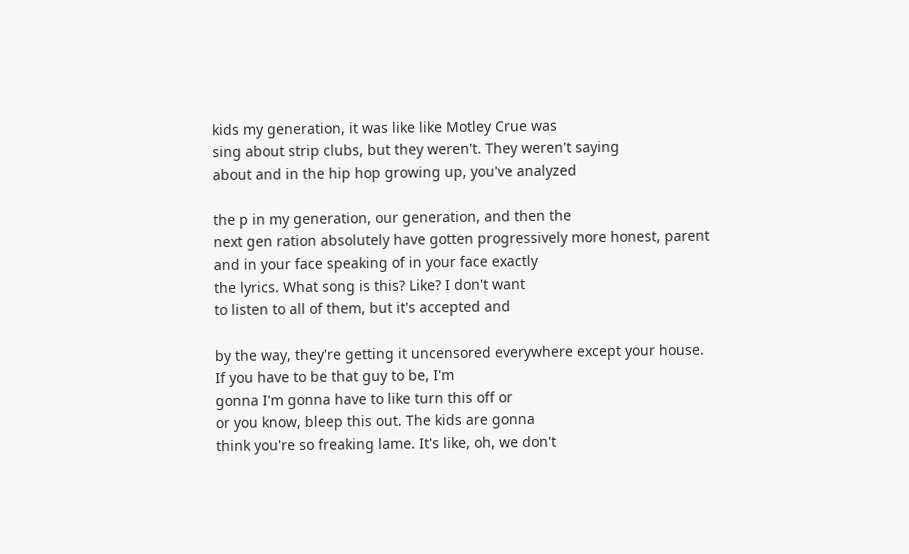kids my generation, it was like like Motley Crue was
sing about strip clubs, but they weren't. They weren't saying
about and in the hip hop growing up, you've analyzed

the p in my generation, our generation, and then the
next gen ration absolutely have gotten progressively more honest, parent
and in your face speaking of in your face exactly
the lyrics. What song is this? Like? I don't want
to listen to all of them, but it's accepted and

by the way, they're getting it uncensored everywhere except your house.
If you have to be that guy to be, I'm
gonna I'm gonna have to like turn this off or
or you know, bleep this out. The kids are gonna
think you're so freaking lame. It's like, oh, we don't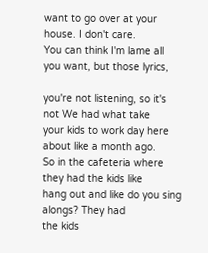want to go over at your house. I don't care.
You can think I'm lame all you want, but those lyrics,

you're not listening, so it's not We had what take
your kids to work day here about like a month ago.
So in the cafeteria where they had the kids like
hang out and like do you sing alongs? They had
the kids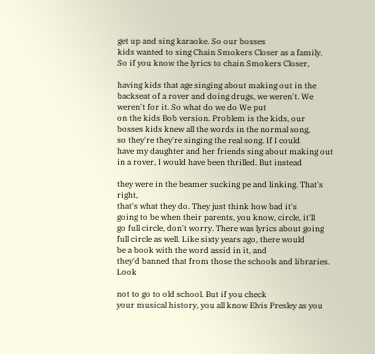get up and sing karaoke. So our bosses
kids wanted to sing Chain Smokers Closer as a family.
So if you know the lyrics to chain Smokers Closer,

having kids that age singing about making out in the
backseat of a rover and doing drugs, we weren't. We
weren't for it. So what do we do We put
on the kids Bob version. Problem is the kids, our
bosses kids knew all the words in the normal song,
so they're they're singing the real song. If I could
have my daughter and her friends sing about making out
in a rover, I would have been thrilled. But instead

they were in the beamer sucking pe and linking. That's right,
that's what they do. They just think how bad it's
going to be when their parents, you know, circle, it'll
go full circle, don't worry. There was lyrics about going
full circle as well. Like sixty years ago, there would
be a book with the word assid in it, and
they'd banned that from those the schools and libraries. Look

not to go to old school. But if you check
your musical history, you all know Elvis Presley as you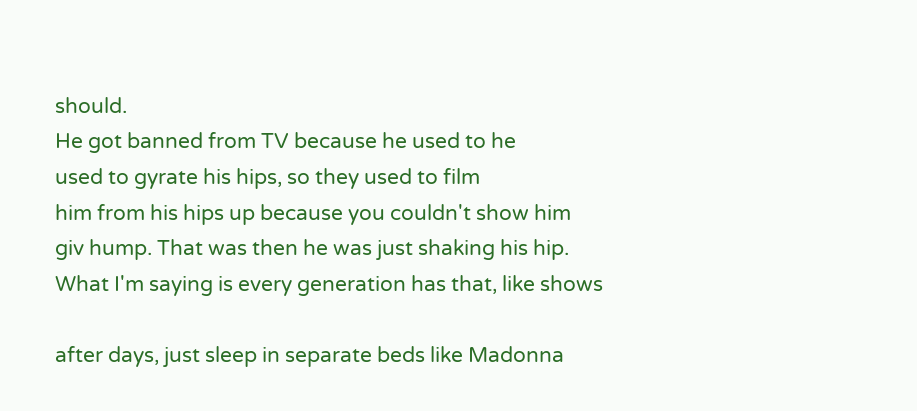should.
He got banned from TV because he used to he
used to gyrate his hips, so they used to film
him from his hips up because you couldn't show him
giv hump. That was then he was just shaking his hip.
What I'm saying is every generation has that, like shows

after days, just sleep in separate beds like Madonna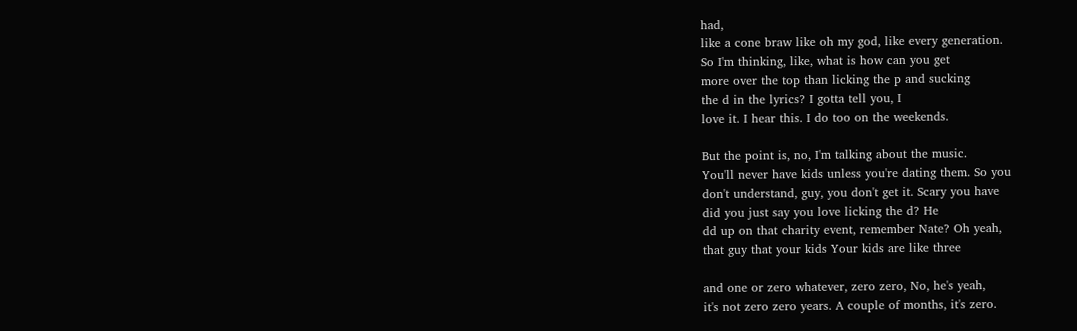had,
like a cone braw like oh my god, like every generation.
So I'm thinking, like, what is how can you get
more over the top than licking the p and sucking
the d in the lyrics? I gotta tell you, I
love it. I hear this. I do too on the weekends.

But the point is, no, I'm talking about the music.
You'll never have kids unless you're dating them. So you
don't understand, guy, you don't get it. Scary you have
did you just say you love licking the d? He
dd up on that charity event, remember Nate? Oh yeah,
that guy that your kids Your kids are like three

and one or zero whatever, zero zero, No, he's yeah,
it's not zero zero years. A couple of months, it's zero.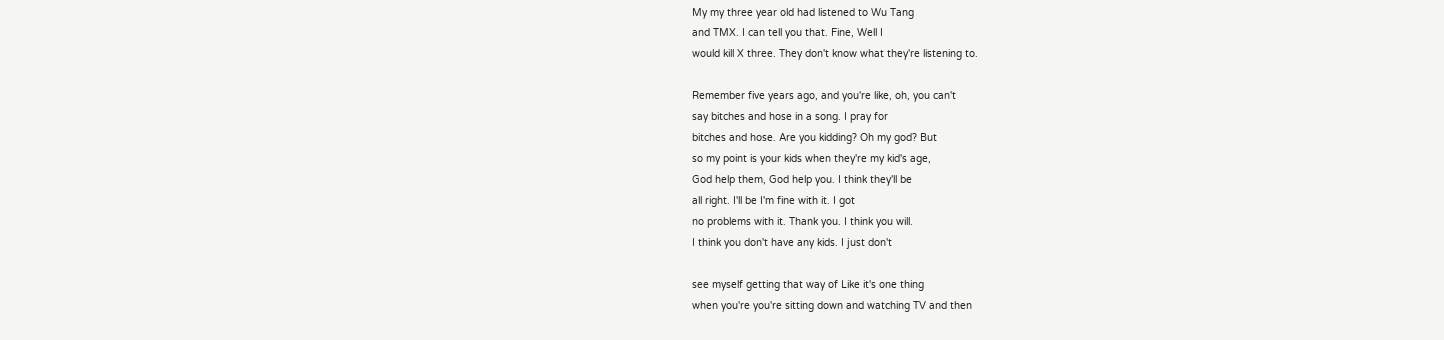My my three year old had listened to Wu Tang
and TMX. I can tell you that. Fine, Well I
would kill X three. They don't know what they're listening to.

Remember five years ago, and you're like, oh, you can't
say bitches and hose in a song. I pray for
bitches and hose. Are you kidding? Oh my god? But
so my point is your kids when they're my kid's age,
God help them, God help you. I think they'll be
all right. I'll be I'm fine with it. I got
no problems with it. Thank you. I think you will.
I think you don't have any kids. I just don't

see myself getting that way of Like it's one thing
when you're you're sitting down and watching TV and then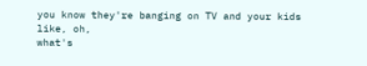you know they're banging on TV and your kids like, oh,
what's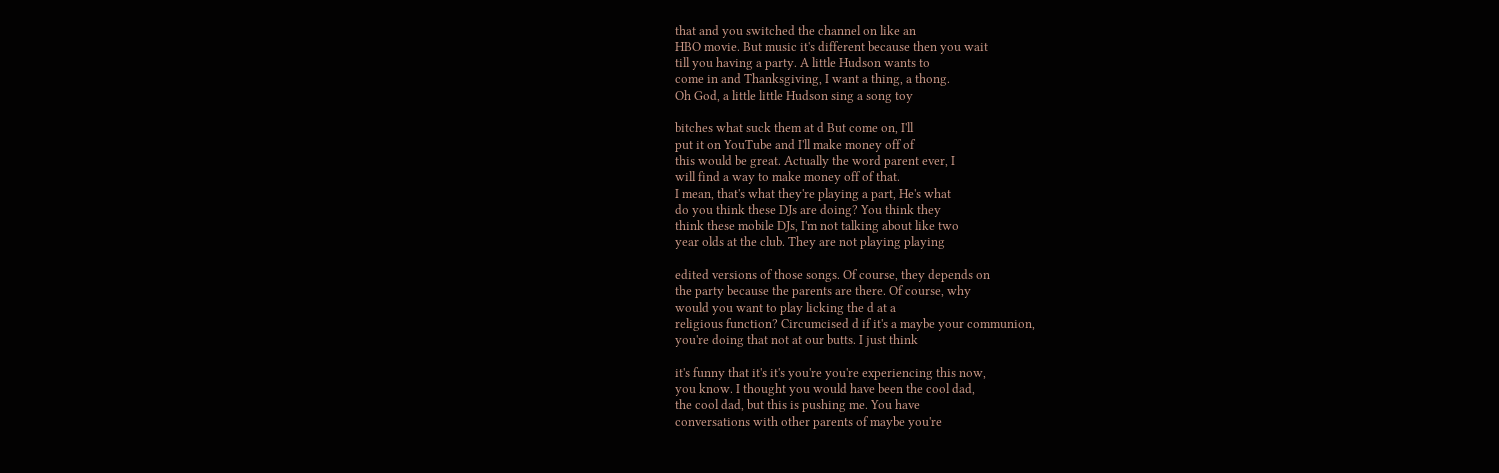that and you switched the channel on like an
HBO movie. But music it's different because then you wait
till you having a party. A little Hudson wants to
come in and Thanksgiving, I want a thing, a thong.
Oh God, a little little Hudson sing a song toy

bitches what suck them at d But come on, I'll
put it on YouTube and I'll make money off of
this would be great. Actually the word parent ever, I
will find a way to make money off of that.
I mean, that's what they're playing a part, He's what
do you think these DJs are doing? You think they
think these mobile DJs, I'm not talking about like two
year olds at the club. They are not playing playing

edited versions of those songs. Of course, they depends on
the party because the parents are there. Of course, why
would you want to play licking the d at a
religious function? Circumcised d if it's a maybe your communion,
you're doing that not at our butts. I just think

it's funny that it's it's you're you're experiencing this now,
you know. I thought you would have been the cool dad,
the cool dad, but this is pushing me. You have
conversations with other parents of maybe you're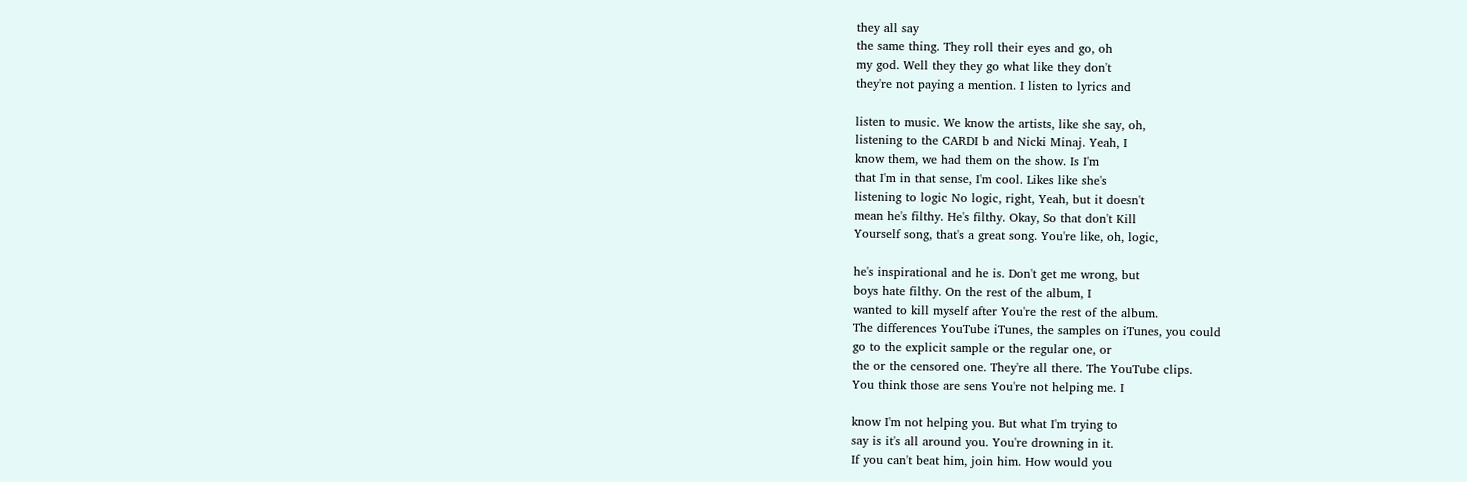they all say
the same thing. They roll their eyes and go, oh
my god. Well they they go what like they don't
they're not paying a mention. I listen to lyrics and

listen to music. We know the artists, like she say, oh,
listening to the CARDI b and Nicki Minaj. Yeah, I
know them, we had them on the show. Is I'm
that I'm in that sense, I'm cool. Likes like she's
listening to logic No logic, right, Yeah, but it doesn't
mean he's filthy. He's filthy. Okay, So that don't Kill
Yourself song, that's a great song. You're like, oh, logic,

he's inspirational and he is. Don't get me wrong, but
boys hate filthy. On the rest of the album, I
wanted to kill myself after You're the rest of the album.
The differences YouTube iTunes, the samples on iTunes, you could
go to the explicit sample or the regular one, or
the or the censored one. They're all there. The YouTube clips.
You think those are sens You're not helping me. I

know I'm not helping you. But what I'm trying to
say is it's all around you. You're drowning in it.
If you can't beat him, join him. How would you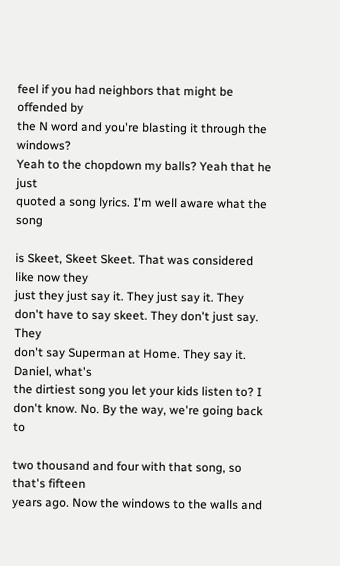feel if you had neighbors that might be offended by
the N word and you're blasting it through the windows?
Yeah to the chopdown my balls? Yeah that he just
quoted a song lyrics. I'm well aware what the song

is Skeet, Skeet Skeet. That was considered like now they
just they just say it. They just say it. They
don't have to say skeet. They don't just say. They
don't say Superman at Home. They say it. Daniel, what's
the dirtiest song you let your kids listen to? I
don't know. No. By the way, we're going back to

two thousand and four with that song, so that's fifteen
years ago. Now the windows to the walls and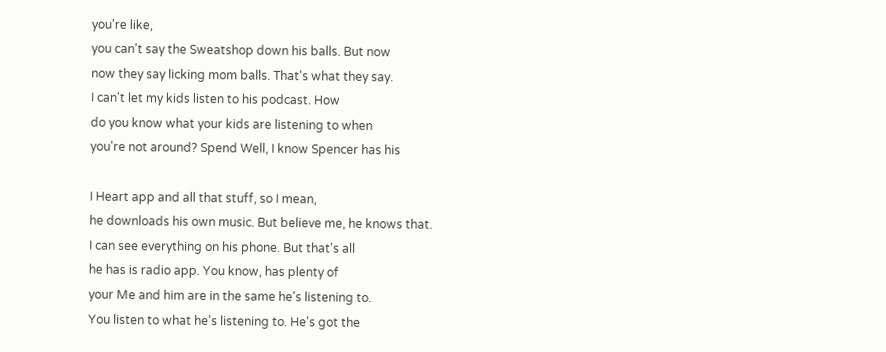you're like,
you can't say the Sweatshop down his balls. But now
now they say licking mom balls. That's what they say.
I can't let my kids listen to his podcast. How
do you know what your kids are listening to when
you're not around? Spend Well, I know Spencer has his

I Heart app and all that stuff, so I mean,
he downloads his own music. But believe me, he knows that.
I can see everything on his phone. But that's all
he has is radio app. You know, has plenty of
your Me and him are in the same he's listening to.
You listen to what he's listening to. He's got the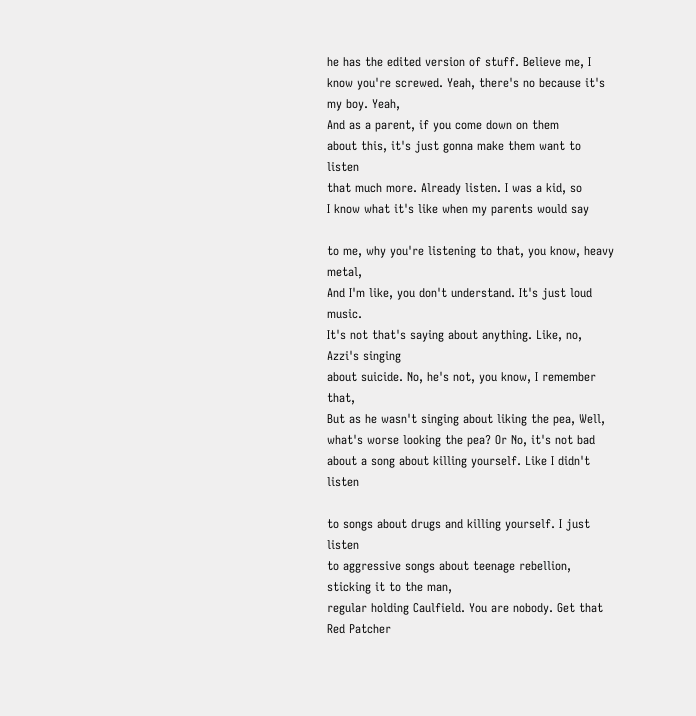he has the edited version of stuff. Believe me, I
know you're screwed. Yeah, there's no because it's my boy. Yeah,
And as a parent, if you come down on them
about this, it's just gonna make them want to listen
that much more. Already listen. I was a kid, so
I know what it's like when my parents would say

to me, why you're listening to that, you know, heavy metal,
And I'm like, you don't understand. It's just loud music.
It's not that's saying about anything. Like, no, Azzi's singing
about suicide. No, he's not, you know, I remember that,
But as he wasn't singing about liking the pea, Well,
what's worse looking the pea? Or No, it's not bad
about a song about killing yourself. Like I didn't listen

to songs about drugs and killing yourself. I just listen
to aggressive songs about teenage rebellion, sticking it to the man,
regular holding Caulfield. You are nobody. Get that Red Patcher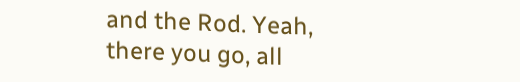and the Rod. Yeah, there you go, all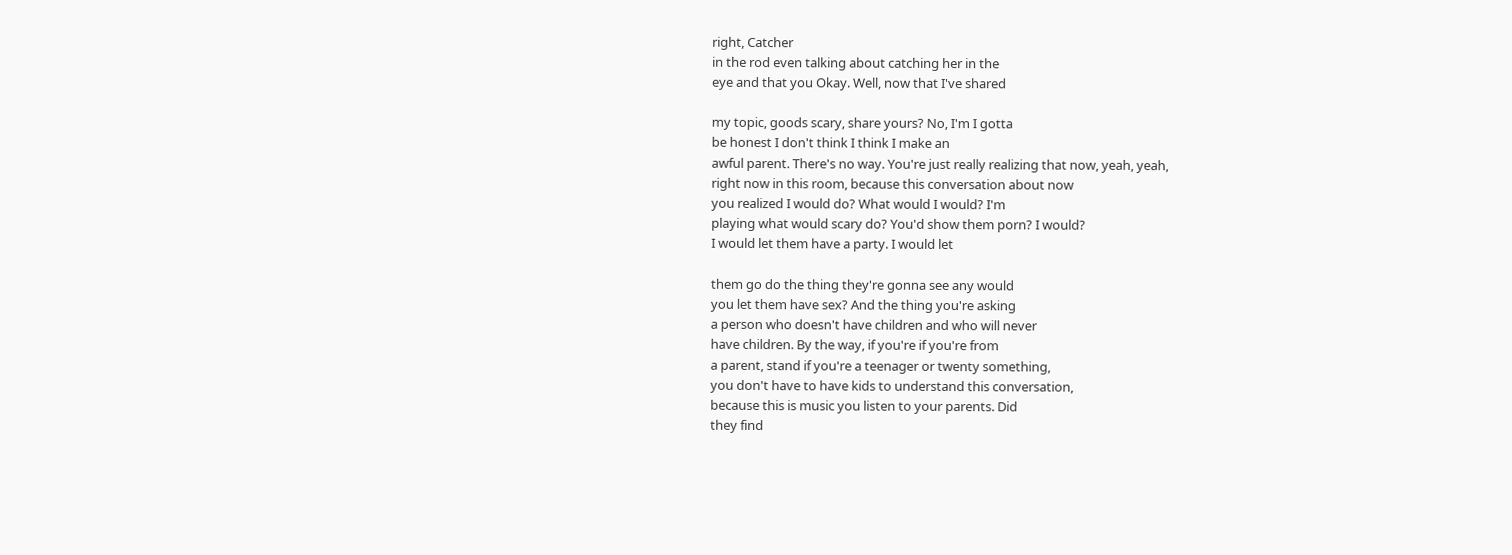right, Catcher
in the rod even talking about catching her in the
eye and that you Okay. Well, now that I've shared

my topic, goods scary, share yours? No, I'm I gotta
be honest I don't think I think I make an
awful parent. There's no way. You're just really realizing that now, yeah, yeah,
right now in this room, because this conversation about now
you realized I would do? What would I would? I'm
playing what would scary do? You'd show them porn? I would?
I would let them have a party. I would let

them go do the thing they're gonna see any would
you let them have sex? And the thing you're asking
a person who doesn't have children and who will never
have children. By the way, if you're if you're from
a parent, stand if you're a teenager or twenty something,
you don't have to have kids to understand this conversation,
because this is music you listen to your parents. Did
they find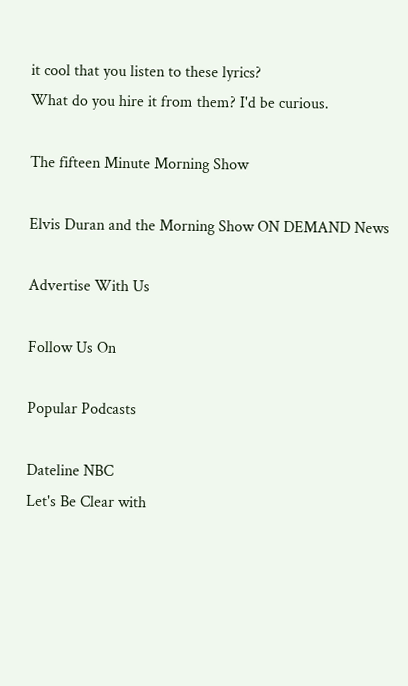it cool that you listen to these lyrics?
What do you hire it from them? I'd be curious.

The fifteen Minute Morning Show

Elvis Duran and the Morning Show ON DEMAND News

Advertise With Us

Follow Us On

Popular Podcasts

Dateline NBC
Let's Be Clear with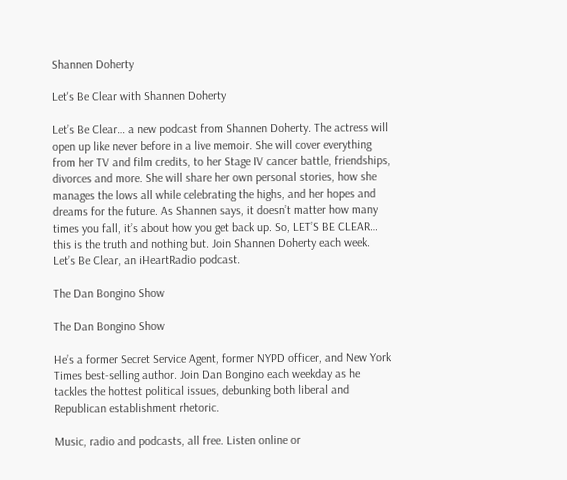Shannen Doherty

Let's Be Clear with Shannen Doherty

Let’s Be Clear… a new podcast from Shannen Doherty. The actress will open up like never before in a live memoir. She will cover everything from her TV and film credits, to her Stage IV cancer battle, friendships, divorces and more. She will share her own personal stories, how she manages the lows all while celebrating the highs, and her hopes and dreams for the future. As Shannen says, it doesn’t matter how many times you fall, it’s about how you get back up. So, LET’S BE CLEAR… this is the truth and nothing but. Join Shannen Doherty each week. Let’s Be Clear, an iHeartRadio podcast.

The Dan Bongino Show

The Dan Bongino Show

He’s a former Secret Service Agent, former NYPD officer, and New York Times best-selling author. Join Dan Bongino each weekday as he tackles the hottest political issues, debunking both liberal and Republican establishment rhetoric.

Music, radio and podcasts, all free. Listen online or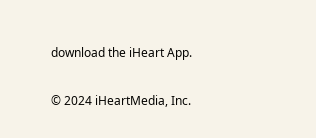download the iHeart App.


© 2024 iHeartMedia, Inc.